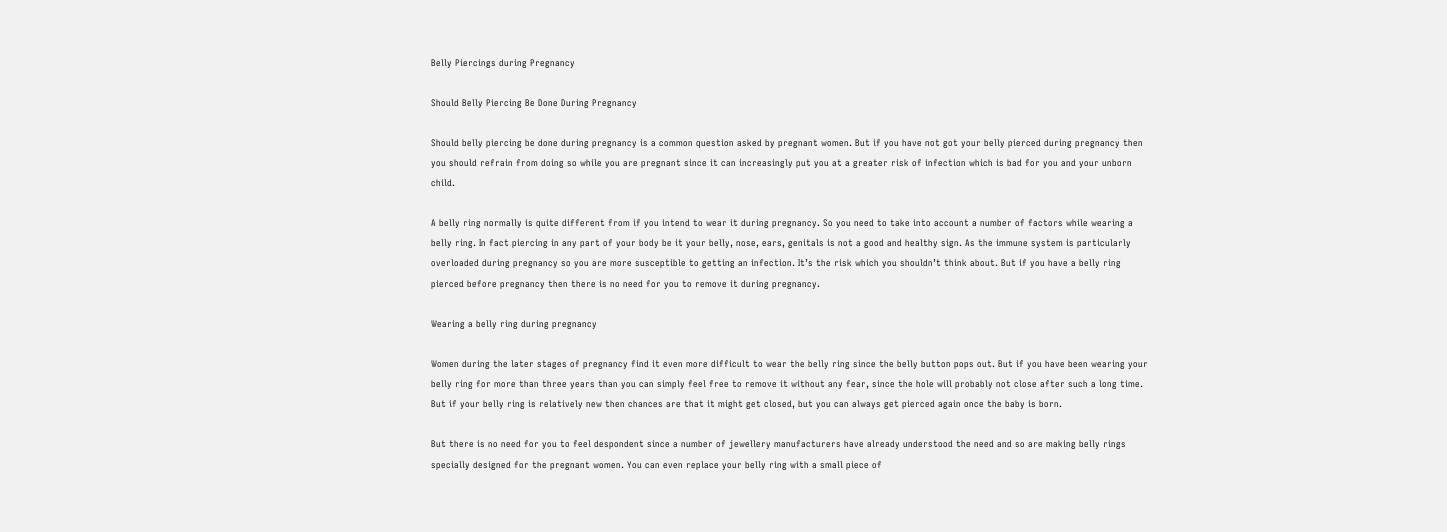Belly Piercings during Pregnancy

Should Belly Piercing Be Done During Pregnancy

Should belly piercing be done during pregnancy is a common question asked by pregnant women. But if you have not got your belly pierced during pregnancy then you should refrain from doing so while you are pregnant since it can increasingly put you at a greater risk of infection which is bad for you and your unborn child.

A belly ring normally is quite different from if you intend to wear it during pregnancy. So you need to take into account a number of factors while wearing a belly ring. In fact piercing in any part of your body be it your belly, nose, ears, genitals is not a good and healthy sign. As the immune system is particularly overloaded during pregnancy so you are more susceptible to getting an infection. It’s the risk which you shouldn’t think about. But if you have a belly ring pierced before pregnancy then there is no need for you to remove it during pregnancy.

Wearing a belly ring during pregnancy

Women during the later stages of pregnancy find it even more difficult to wear the belly ring since the belly button pops out. But if you have been wearing your belly ring for more than three years than you can simply feel free to remove it without any fear, since the hole will probably not close after such a long time. But if your belly ring is relatively new then chances are that it might get closed, but you can always get pierced again once the baby is born.

But there is no need for you to feel despondent since a number of jewellery manufacturers have already understood the need and so are making belly rings specially designed for the pregnant women. You can even replace your belly ring with a small piece of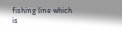fishing line which is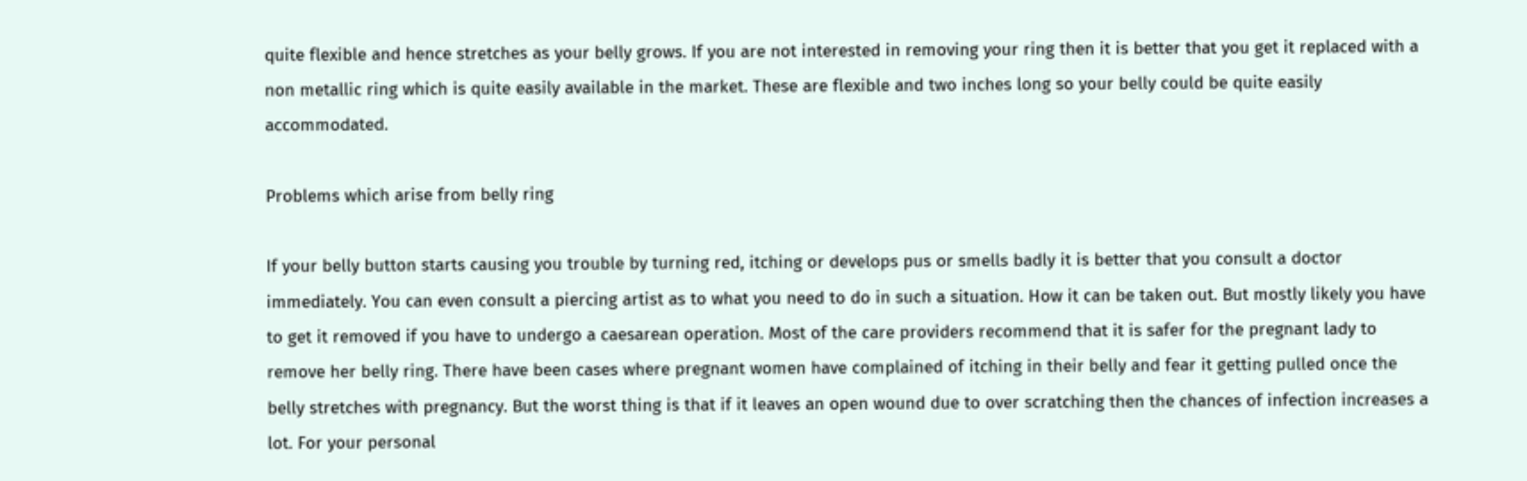quite flexible and hence stretches as your belly grows. If you are not interested in removing your ring then it is better that you get it replaced with a non metallic ring which is quite easily available in the market. These are flexible and two inches long so your belly could be quite easily accommodated.

Problems which arise from belly ring

If your belly button starts causing you trouble by turning red, itching or develops pus or smells badly it is better that you consult a doctor immediately. You can even consult a piercing artist as to what you need to do in such a situation. How it can be taken out. But mostly likely you have to get it removed if you have to undergo a caesarean operation. Most of the care providers recommend that it is safer for the pregnant lady to remove her belly ring. There have been cases where pregnant women have complained of itching in their belly and fear it getting pulled once the belly stretches with pregnancy. But the worst thing is that if it leaves an open wound due to over scratching then the chances of infection increases a lot. For your personal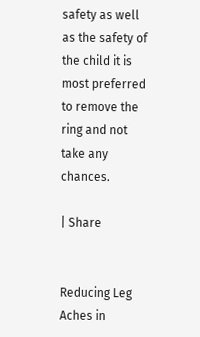safety as well as the safety of the child it is most preferred to remove the ring and not take any chances.

| Share


Reducing Leg Aches in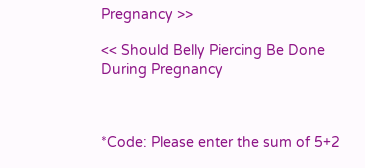Pregnancy >>

<< Should Belly Piercing Be Done During Pregnancy



*Code: Please enter the sum of 5+2